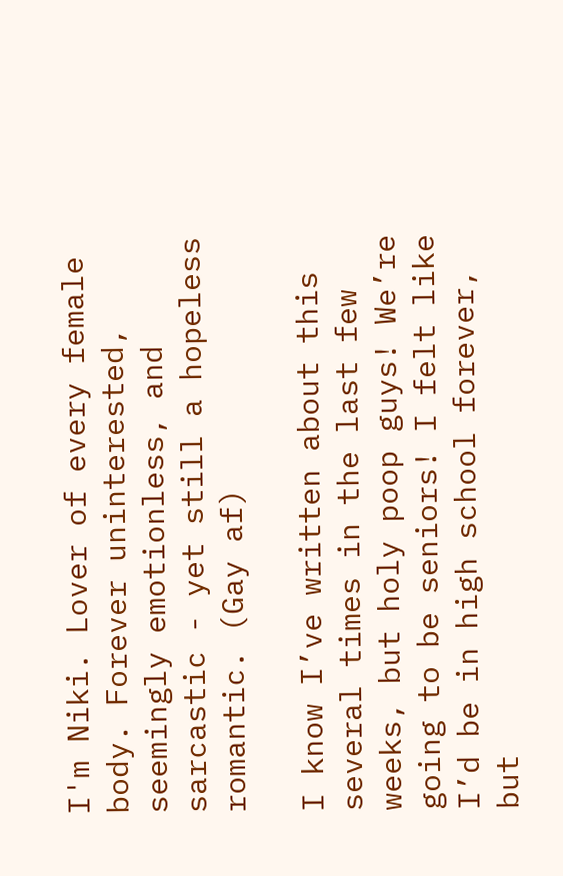I'm Niki. Lover of every female body. Forever uninterested, seemingly emotionless, and sarcastic - yet still a hopeless romantic. (Gay af)

I know I’ve written about this several times in the last few weeks, but holy poop guys! We’re going to be seniors! I felt like I’d be in high school forever, but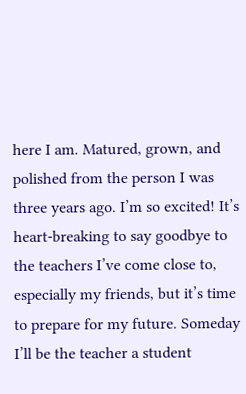here I am. Matured, grown, and polished from the person I was three years ago. I’m so excited! It’s heart-breaking to say goodbye to the teachers I’ve come close to, especially my friends, but it’s time to prepare for my future. Someday I’ll be the teacher a student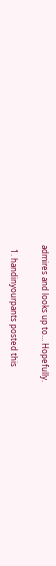admires and looks up to… Hopefully.

  1. handinyourpants posted this